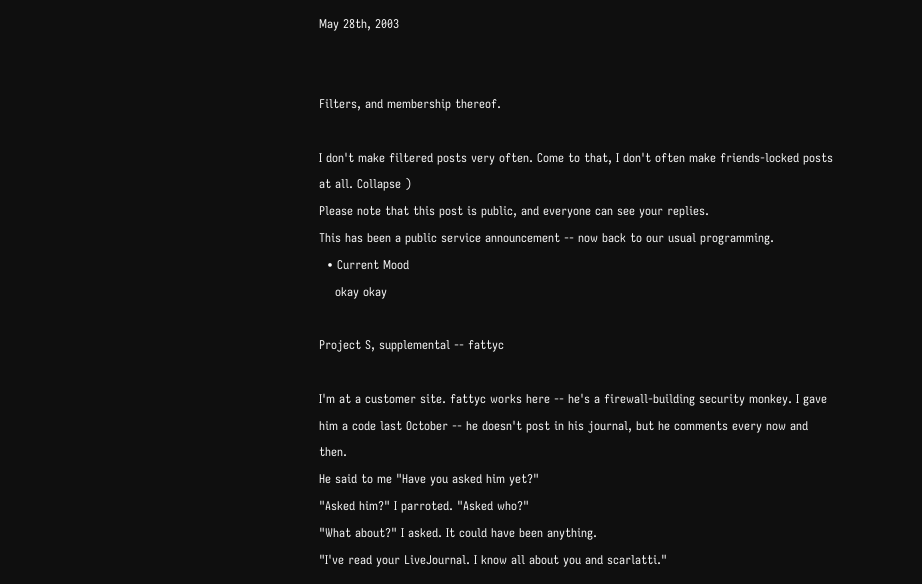May 28th, 2003


Filters, and membership thereof.

I don't make filtered posts very often. Come to that, I don't often make friends-locked posts at all. Collapse )
Please note that this post is public, and everyone can see your replies.
This has been a public service announcement -- now back to our usual programming.
  • Current Mood
    okay okay

Project S, supplemental -- fattyc

I'm at a customer site. fattyc works here -- he's a firewall-building security monkey. I gave him a code last October -- he doesn't post in his journal, but he comments every now and then.
He said to me "Have you asked him yet?"
"Asked him?" I parroted. "Asked who?"
"What about?" I asked. It could have been anything.
"I've read your LiveJournal. I know all about you and scarlatti."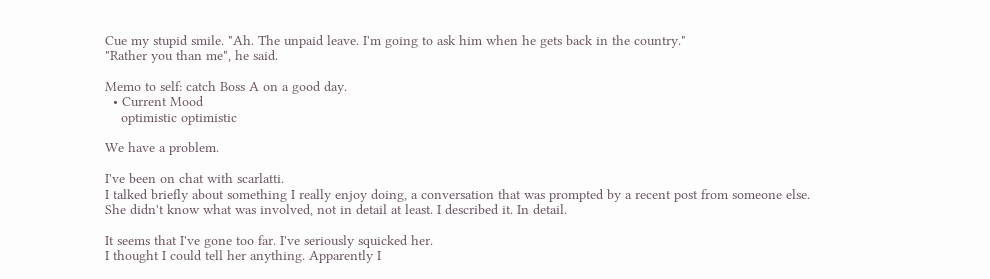Cue my stupid smile. "Ah. The unpaid leave. I'm going to ask him when he gets back in the country."
"Rather you than me", he said.

Memo to self: catch Boss A on a good day.
  • Current Mood
    optimistic optimistic

We have a problem.

I've been on chat with scarlatti.
I talked briefly about something I really enjoy doing, a conversation that was prompted by a recent post from someone else.
She didn't know what was involved, not in detail at least. I described it. In detail.

It seems that I've gone too far. I've seriously squicked her.
I thought I could tell her anything. Apparently I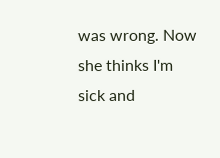was wrong. Now she thinks I'm sick and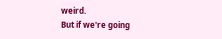weird.
But if we're going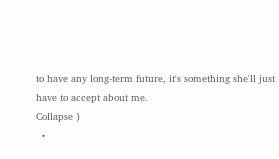to have any long-term future, it's something she'll just have to accept about me.
Collapse )
  •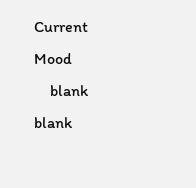Current Mood
    blank blank